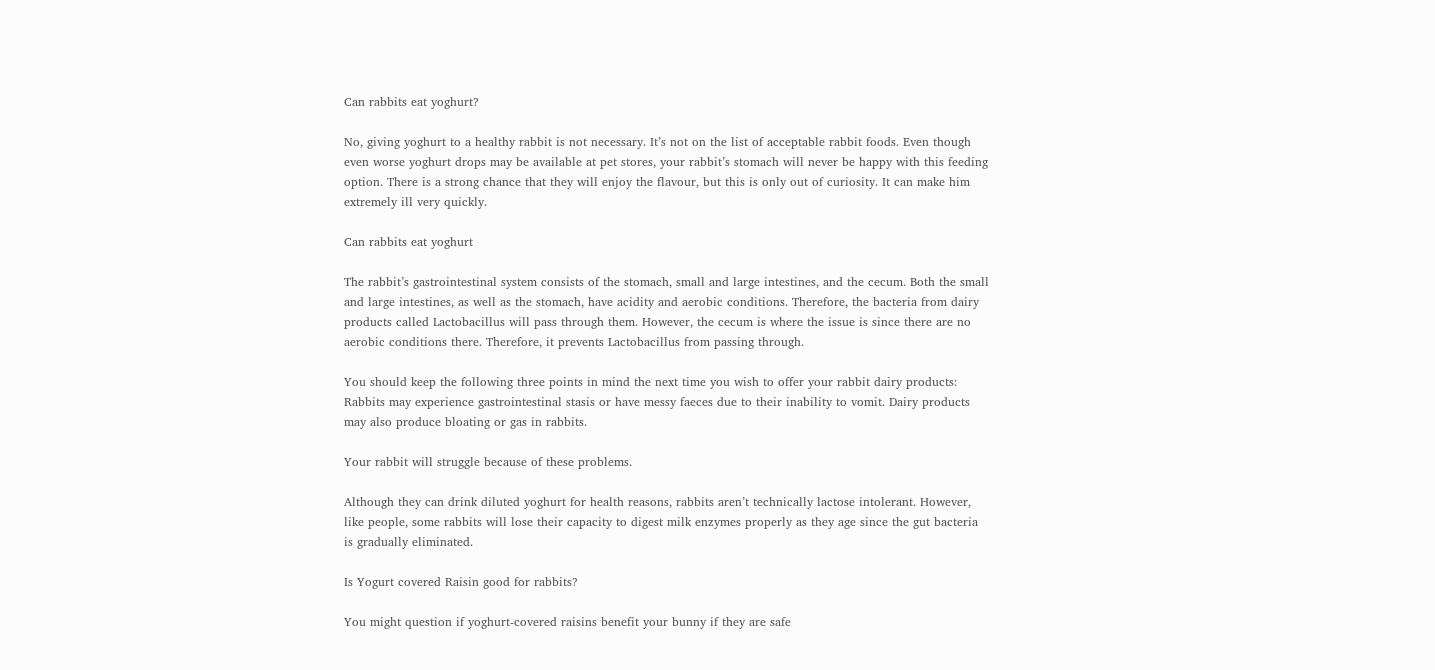Can rabbits eat yoghurt?

No, giving yoghurt to a healthy rabbit is not necessary. It’s not on the list of acceptable rabbit foods. Even though even worse yoghurt drops may be available at pet stores, your rabbit’s stomach will never be happy with this feeding option. There is a strong chance that they will enjoy the flavour, but this is only out of curiosity. It can make him extremely ill very quickly.

Can rabbits eat yoghurt

The rabbit’s gastrointestinal system consists of the stomach, small and large intestines, and the cecum. Both the small and large intestines, as well as the stomach, have acidity and aerobic conditions. Therefore, the bacteria from dairy products called Lactobacillus will pass through them. However, the cecum is where the issue is since there are no aerobic conditions there. Therefore, it prevents Lactobacillus from passing through.

You should keep the following three points in mind the next time you wish to offer your rabbit dairy products: Rabbits may experience gastrointestinal stasis or have messy faeces due to their inability to vomit. Dairy products may also produce bloating or gas in rabbits.

Your rabbit will struggle because of these problems.

Although they can drink diluted yoghurt for health reasons, rabbits aren’t technically lactose intolerant. However, like people, some rabbits will lose their capacity to digest milk enzymes properly as they age since the gut bacteria is gradually eliminated.

Is Yogurt covered Raisin good for rabbits?

You might question if yoghurt-covered raisins benefit your bunny if they are safe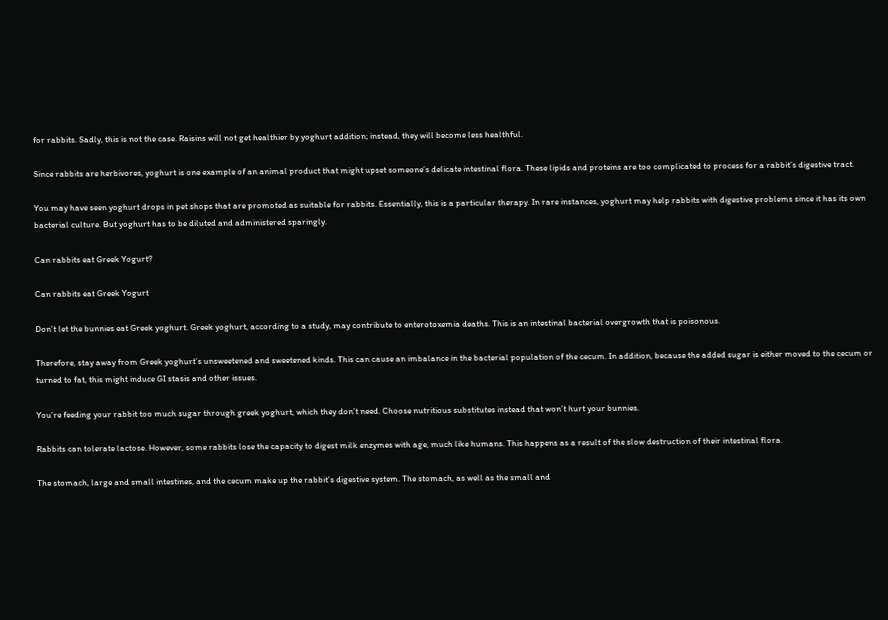for rabbits. Sadly, this is not the case. Raisins will not get healthier by yoghurt addition; instead, they will become less healthful.

Since rabbits are herbivores, yoghurt is one example of an animal product that might upset someone’s delicate intestinal flora. These lipids and proteins are too complicated to process for a rabbit’s digestive tract.

You may have seen yoghurt drops in pet shops that are promoted as suitable for rabbits. Essentially, this is a particular therapy. In rare instances, yoghurt may help rabbits with digestive problems since it has its own bacterial culture. But yoghurt has to be diluted and administered sparingly.

Can rabbits eat Greek Yogurt?

Can rabbits eat Greek Yogurt

Don’t let the bunnies eat Greek yoghurt. Greek yoghurt, according to a study, may contribute to enterotoxemia deaths. This is an intestinal bacterial overgrowth that is poisonous.

Therefore, stay away from Greek yoghurt’s unsweetened and sweetened kinds. This can cause an imbalance in the bacterial population of the cecum. In addition, because the added sugar is either moved to the cecum or turned to fat, this might induce GI stasis and other issues.

You’re feeding your rabbit too much sugar through greek yoghurt, which they don’t need. Choose nutritious substitutes instead that won’t hurt your bunnies.

Rabbits can tolerate lactose. However, some rabbits lose the capacity to digest milk enzymes with age, much like humans. This happens as a result of the slow destruction of their intestinal flora.

The stomach, large and small intestines, and the cecum make up the rabbit’s digestive system. The stomach, as well as the small and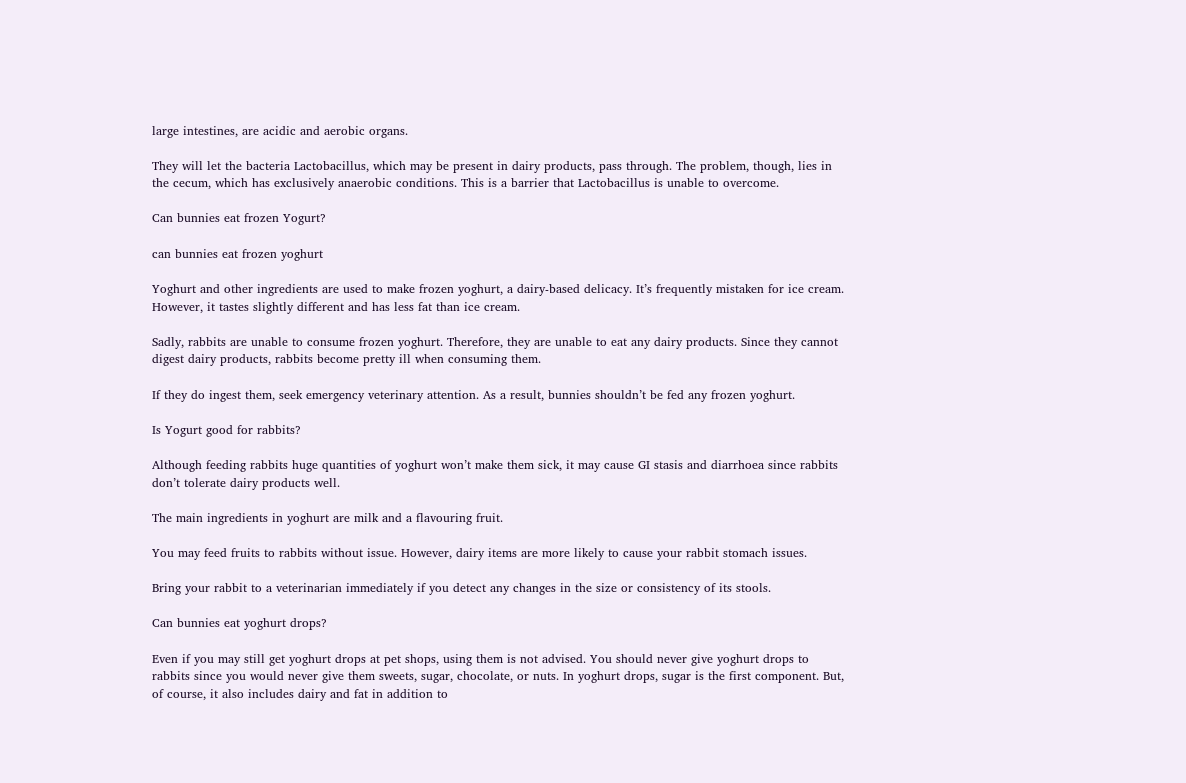large intestines, are acidic and aerobic organs.

They will let the bacteria Lactobacillus, which may be present in dairy products, pass through. The problem, though, lies in the cecum, which has exclusively anaerobic conditions. This is a barrier that Lactobacillus is unable to overcome.

Can bunnies eat frozen Yogurt?

can bunnies eat frozen yoghurt

Yoghurt and other ingredients are used to make frozen yoghurt, a dairy-based delicacy. It’s frequently mistaken for ice cream. However, it tastes slightly different and has less fat than ice cream.

Sadly, rabbits are unable to consume frozen yoghurt. Therefore, they are unable to eat any dairy products. Since they cannot digest dairy products, rabbits become pretty ill when consuming them.

If they do ingest them, seek emergency veterinary attention. As a result, bunnies shouldn’t be fed any frozen yoghurt.

Is Yogurt good for rabbits?

Although feeding rabbits huge quantities of yoghurt won’t make them sick, it may cause GI stasis and diarrhoea since rabbits don’t tolerate dairy products well.

The main ingredients in yoghurt are milk and a flavouring fruit.

You may feed fruits to rabbits without issue. However, dairy items are more likely to cause your rabbit stomach issues.

Bring your rabbit to a veterinarian immediately if you detect any changes in the size or consistency of its stools.

Can bunnies eat yoghurt drops?

Even if you may still get yoghurt drops at pet shops, using them is not advised. You should never give yoghurt drops to rabbits since you would never give them sweets, sugar, chocolate, or nuts. In yoghurt drops, sugar is the first component. But, of course, it also includes dairy and fat in addition to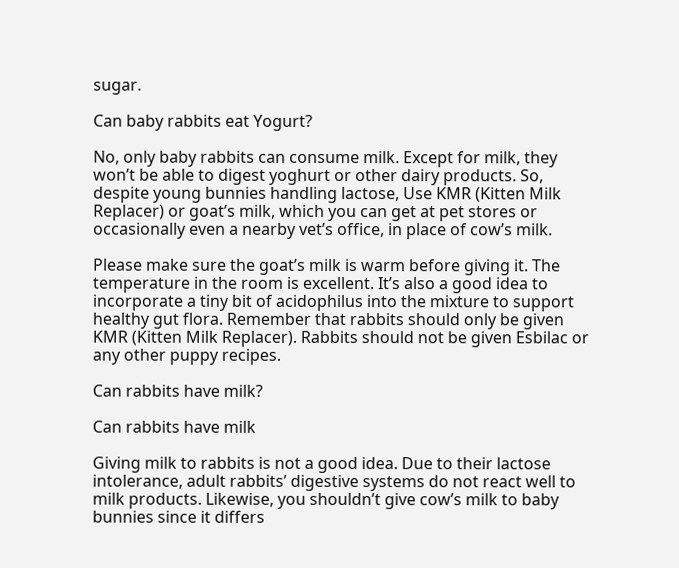sugar.

Can baby rabbits eat Yogurt?

No, only baby rabbits can consume milk. Except for milk, they won’t be able to digest yoghurt or other dairy products. So, despite young bunnies handling lactose, Use KMR (Kitten Milk Replacer) or goat’s milk, which you can get at pet stores or occasionally even a nearby vet’s office, in place of cow’s milk.

Please make sure the goat’s milk is warm before giving it. The temperature in the room is excellent. It’s also a good idea to incorporate a tiny bit of acidophilus into the mixture to support healthy gut flora. Remember that rabbits should only be given KMR (Kitten Milk Replacer). Rabbits should not be given Esbilac or any other puppy recipes.

Can rabbits have milk?

Can rabbits have milk

Giving milk to rabbits is not a good idea. Due to their lactose intolerance, adult rabbits’ digestive systems do not react well to milk products. Likewise, you shouldn’t give cow’s milk to baby bunnies since it differs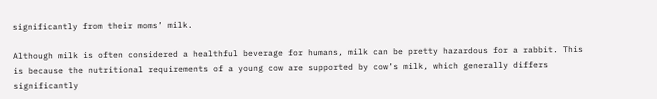significantly from their moms’ milk.

Although milk is often considered a healthful beverage for humans, milk can be pretty hazardous for a rabbit. This is because the nutritional requirements of a young cow are supported by cow’s milk, which generally differs significantly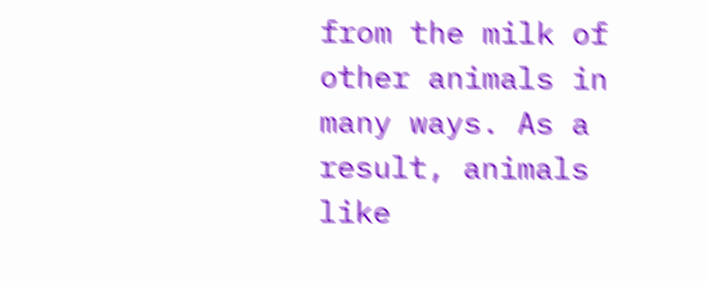from the milk of other animals in many ways. As a result, animals like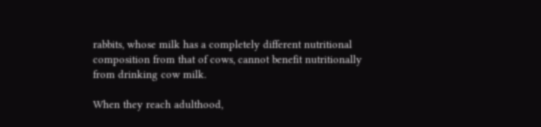rabbits, whose milk has a completely different nutritional composition from that of cows, cannot benefit nutritionally from drinking cow milk.

When they reach adulthood,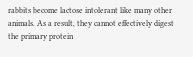rabbits become lactose intolerant like many other animals. As a result, they cannot effectively digest the primary protein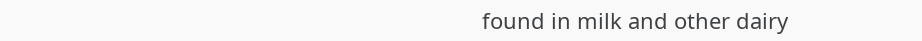found in milk and other dairy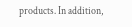products. In addition,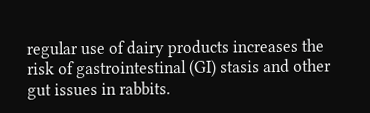regular use of dairy products increases the risk of gastrointestinal (GI) stasis and other gut issues in rabbits.